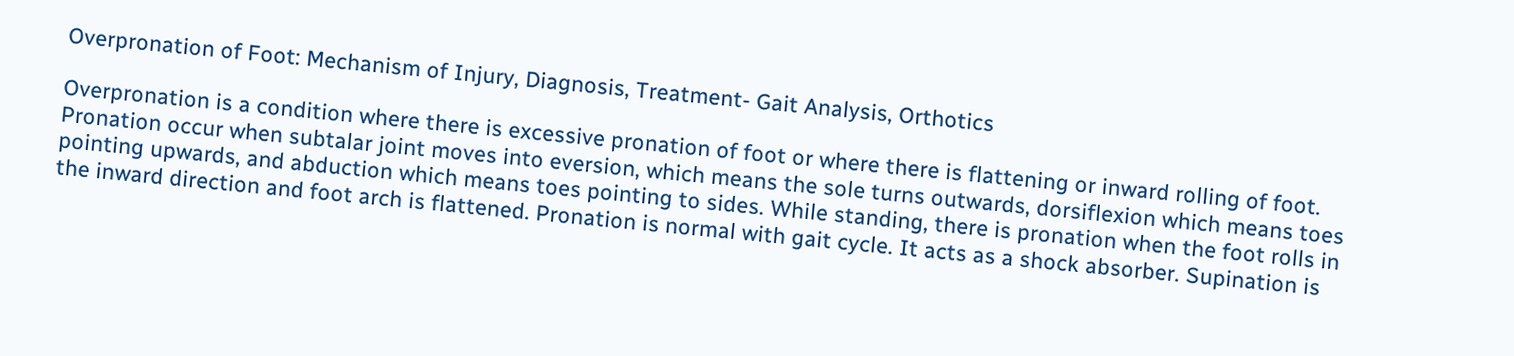Overpronation of Foot: Mechanism of Injury, Diagnosis, Treatment- Gait Analysis, Orthotics

Overpronation is a condition where there is excessive pronation of foot or where there is flattening or inward rolling of foot. Pronation occur when subtalar joint moves into eversion, which means the sole turns outwards, dorsiflexion which means toes pointing upwards, and abduction which means toes pointing to sides. While standing, there is pronation when the foot rolls in the inward direction and foot arch is flattened. Pronation is normal with gait cycle. It acts as a shock absorber. Supination is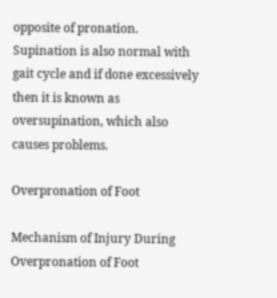opposite of pronation. Supination is also normal with gait cycle and if done excessively then it is known as oversupination, which also causes problems.

Overpronation of Foot

Mechanism of Injury During Overpronation of Foot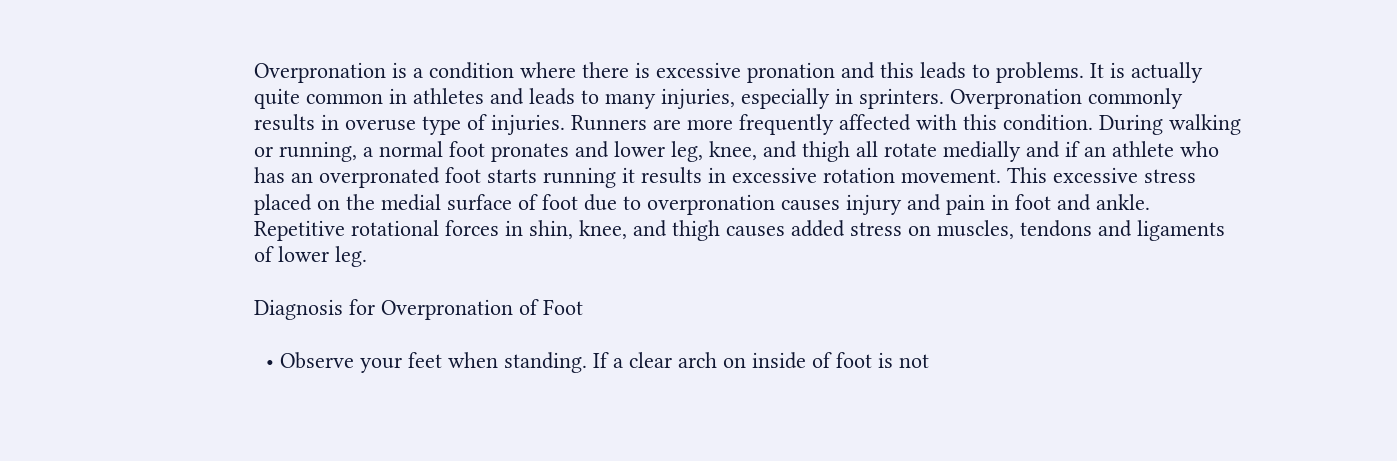Overpronation is a condition where there is excessive pronation and this leads to problems. It is actually quite common in athletes and leads to many injuries, especially in sprinters. Overpronation commonly results in overuse type of injuries. Runners are more frequently affected with this condition. During walking or running, a normal foot pronates and lower leg, knee, and thigh all rotate medially and if an athlete who has an overpronated foot starts running it results in excessive rotation movement. This excessive stress placed on the medial surface of foot due to overpronation causes injury and pain in foot and ankle. Repetitive rotational forces in shin, knee, and thigh causes added stress on muscles, tendons and ligaments of lower leg.

Diagnosis for Overpronation of Foot

  • Observe your feet when standing. If a clear arch on inside of foot is not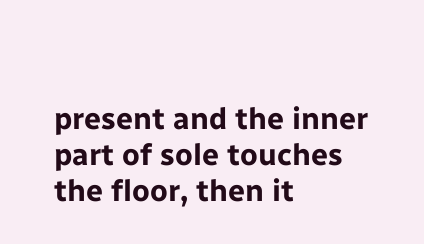present and the inner part of sole touches the floor, then it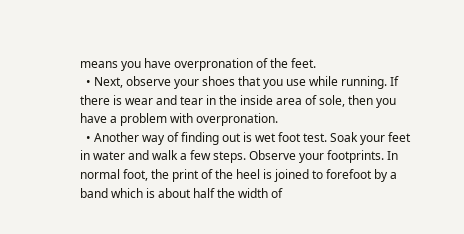means you have overpronation of the feet.
  • Next, observe your shoes that you use while running. If there is wear and tear in the inside area of sole, then you have a problem with overpronation.
  • Another way of finding out is wet foot test. Soak your feet in water and walk a few steps. Observe your footprints. In normal foot, the print of the heel is joined to forefoot by a band which is about half the width of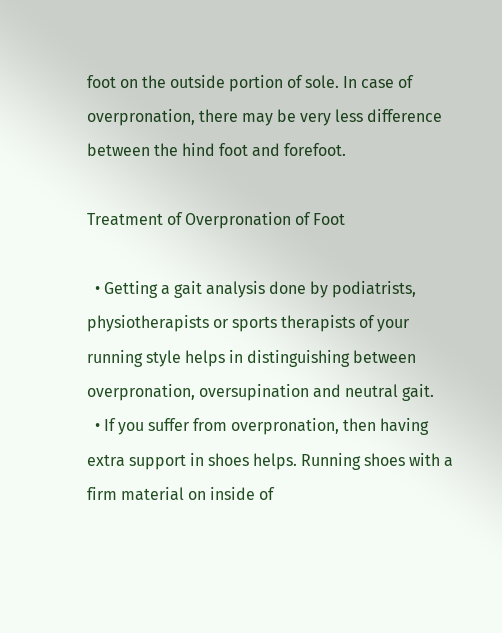foot on the outside portion of sole. In case of overpronation, there may be very less difference between the hind foot and forefoot.

Treatment of Overpronation of Foot

  • Getting a gait analysis done by podiatrists, physiotherapists or sports therapists of your running style helps in distinguishing between overpronation, oversupination and neutral gait.
  • If you suffer from overpronation, then having extra support in shoes helps. Running shoes with a firm material on inside of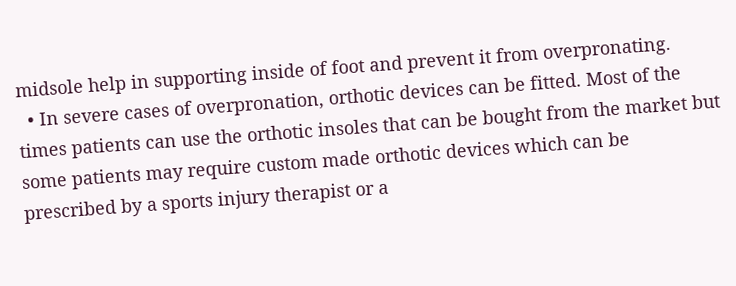midsole help in supporting inside of foot and prevent it from overpronating.
  • In severe cases of overpronation, orthotic devices can be fitted. Most of the times patients can use the orthotic insoles that can be bought from the market but some patients may require custom made orthotic devices which can be prescribed by a sports injury therapist or a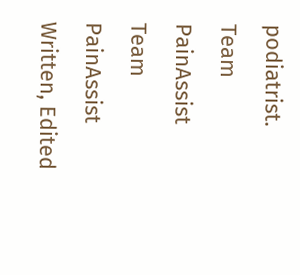podiatrist.
Team PainAssist
Team PainAssist
Written, Edited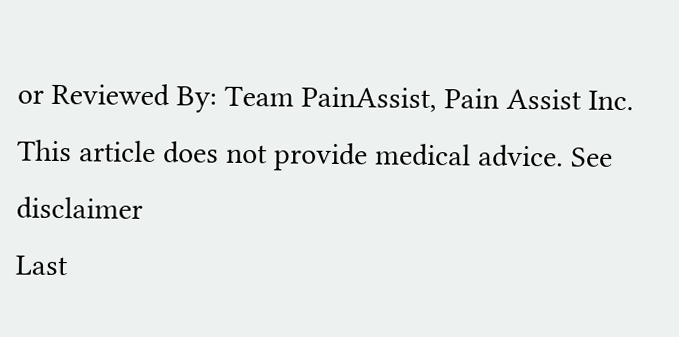or Reviewed By: Team PainAssist, Pain Assist Inc. This article does not provide medical advice. See disclaimer
Last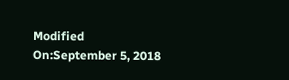Modified On:September 5, 2018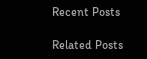Recent Posts

Related Posts